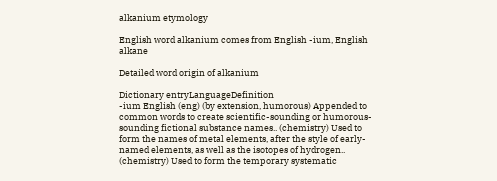alkanium etymology

English word alkanium comes from English -ium, English alkane

Detailed word origin of alkanium

Dictionary entryLanguageDefinition
-ium English (eng) (by extension, humorous) Appended to common words to create scientific-sounding or humorous-sounding fictional substance names.. (chemistry) Used to form the names of metal elements, after the style of early-named elements, as well as the isotopes of hydrogen.. (chemistry) Used to form the temporary systematic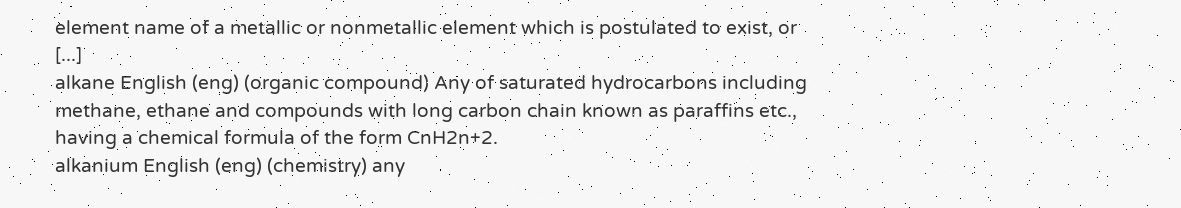element name of a metallic or nonmetallic element which is postulated to exist, or [...]
alkane English (eng) (organic compound) Any of saturated hydrocarbons including methane, ethane and compounds with long carbon chain known as paraffins etc., having a chemical formula of the form CnH2n+2.
alkanium English (eng) (chemistry) any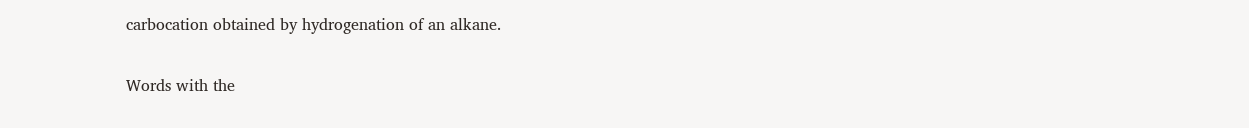carbocation obtained by hydrogenation of an alkane.

Words with the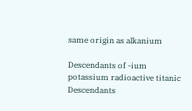same origin as alkanium

Descendants of -ium
potassium radioactive titanic
Descendants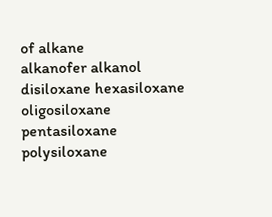of alkane
alkanofer alkanol disiloxane hexasiloxane oligosiloxane pentasiloxane polysiloxane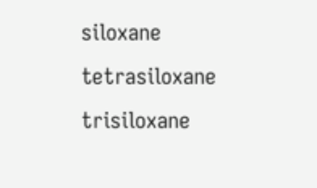siloxane tetrasiloxane trisiloxane